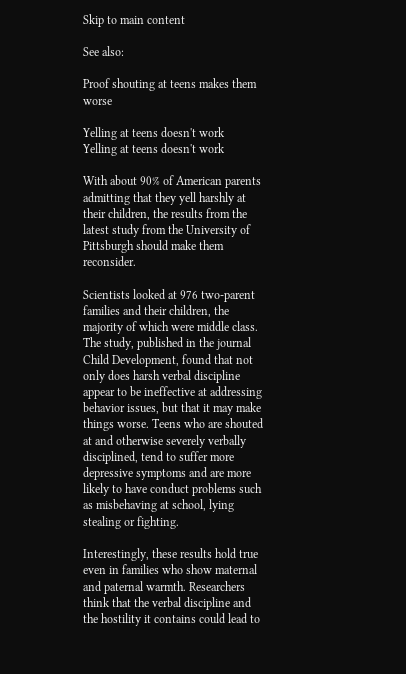Skip to main content

See also:

Proof shouting at teens makes them worse

Yelling at teens doesn't work
Yelling at teens doesn't work

With about 90% of American parents admitting that they yell harshly at their children, the results from the latest study from the University of Pittsburgh should make them reconsider.

Scientists looked at 976 two-parent families and their children, the majority of which were middle class. The study, published in the journal Child Development, found that not only does harsh verbal discipline appear to be ineffective at addressing behavior issues, but that it may make things worse. Teens who are shouted at and otherwise severely verbally disciplined, tend to suffer more depressive symptoms and are more likely to have conduct problems such as misbehaving at school, lying stealing or fighting.

Interestingly, these results hold true even in families who show maternal and paternal warmth. Researchers think that the verbal discipline and the hostility it contains could lead to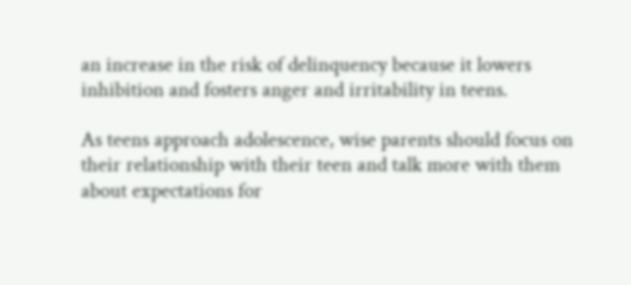an increase in the risk of delinquency because it lowers inhibition and fosters anger and irritability in teens.

As teens approach adolescence, wise parents should focus on their relationship with their teen and talk more with them about expectations for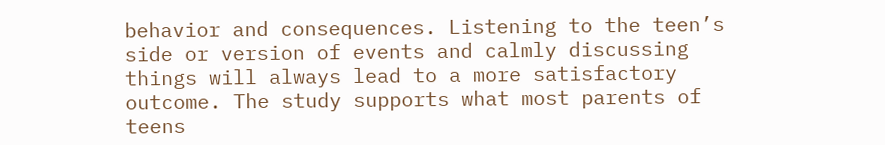behavior and consequences. Listening to the teen’s side or version of events and calmly discussing things will always lead to a more satisfactory outcome. The study supports what most parents of teens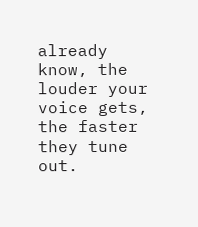already know, the louder your voice gets, the faster they tune out.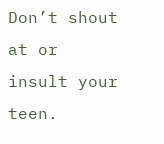Don’t shout at or insult your teen.